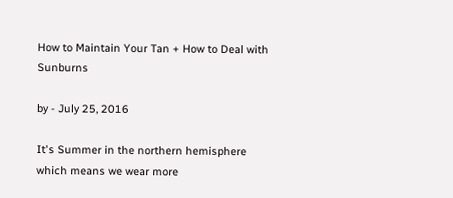How to Maintain Your Tan + How to Deal with Sunburns

by - July 25, 2016

It's Summer in the northern hemisphere which means we wear more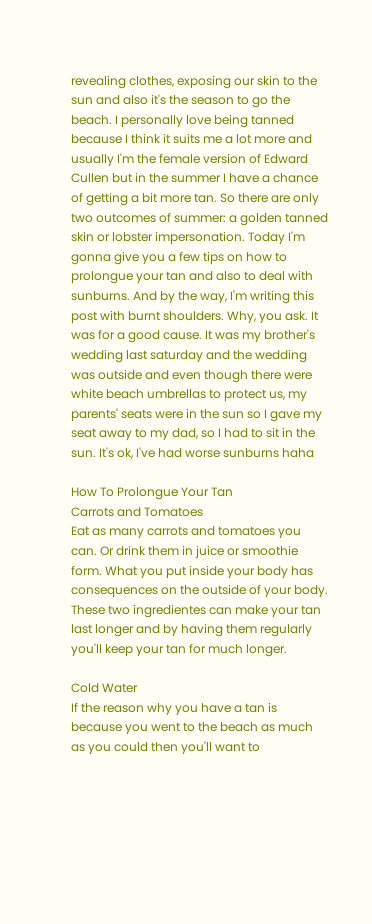revealing clothes, exposing our skin to the sun and also it's the season to go the beach. I personally love being tanned because I think it suits me a lot more and usually I'm the female version of Edward Cullen but in the summer I have a chance of getting a bit more tan. So there are only two outcomes of summer: a golden tanned skin or lobster impersonation. Today I'm gonna give you a few tips on how to prolongue your tan and also to deal with sunburns. And by the way, I'm writing this post with burnt shoulders. Why, you ask. It was for a good cause. It was my brother's wedding last saturday and the wedding was outside and even though there were white beach umbrellas to protect us, my parents' seats were in the sun so I gave my seat away to my dad, so I had to sit in the sun. It's ok, I've had worse sunburns haha

How To Prolongue Your Tan
Carrots and Tomatoes
Eat as many carrots and tomatoes you can. Or drink them in juice or smoothie form. What you put inside your body has consequences on the outside of your body. These two ingredientes can make your tan last longer and by having them regularly you'll keep your tan for much longer.

Cold Water
If the reason why you have a tan is because you went to the beach as much as you could then you'll want to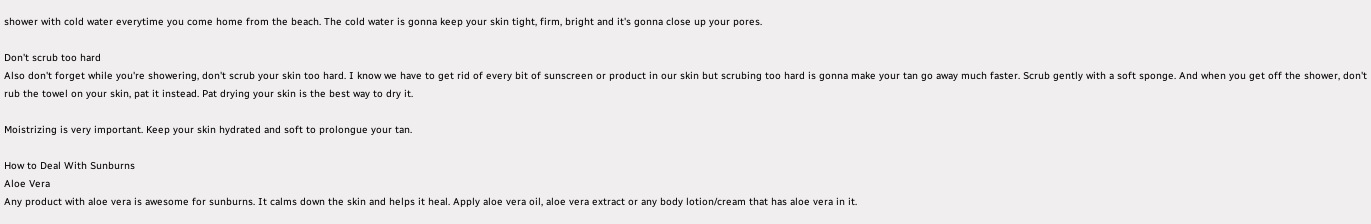shower with cold water everytime you come home from the beach. The cold water is gonna keep your skin tight, firm, bright and it's gonna close up your pores.

Don't scrub too hard
Also don't forget while you're showering, don't scrub your skin too hard. I know we have to get rid of every bit of sunscreen or product in our skin but scrubing too hard is gonna make your tan go away much faster. Scrub gently with a soft sponge. And when you get off the shower, don't rub the towel on your skin, pat it instead. Pat drying your skin is the best way to dry it.

Moistrizing is very important. Keep your skin hydrated and soft to prolongue your tan.

How to Deal With Sunburns
Aloe Vera
Any product with aloe vera is awesome for sunburns. It calms down the skin and helps it heal. Apply aloe vera oil, aloe vera extract or any body lotion/cream that has aloe vera in it.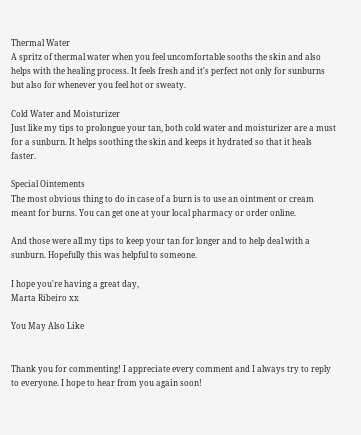Thermal Water
A spritz of thermal water when you feel uncomfortable sooths the skin and also helps with the healing process. It feels fresh and it's perfect not only for sunburns but also for whenever you feel hot or sweaty.

Cold Water and Moisturizer
Just like my tips to prolongue your tan, both cold water and moisturizer are a must for a sunburn. It helps soothing the skin and keeps it hydrated so that it heals faster.

Special Ointements
The most obvious thing to do in case of a burn is to use an ointment or cream meant for burns. You can get one at your local pharmacy or order online.

And those were all my tips to keep your tan for longer and to help deal with a sunburn. Hopefully this was helpful to someone.

I hope you're having a great day,
Marta Ribeiro xx

You May Also Like


Thank you for commenting! I appreciate every comment and I always try to reply to everyone. I hope to hear from you again soon!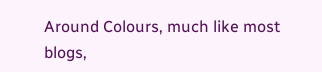Around Colours, much like most blogs,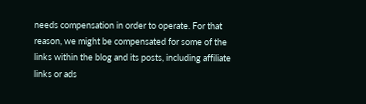needs compensation in order to operate. For that reason, we might be compensated for some of the links within the blog and its posts, including affiliate links or ads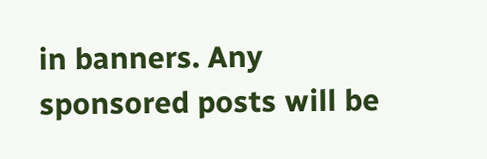in banners. Any sponsored posts will be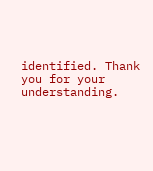identified. Thank you for your understanding.